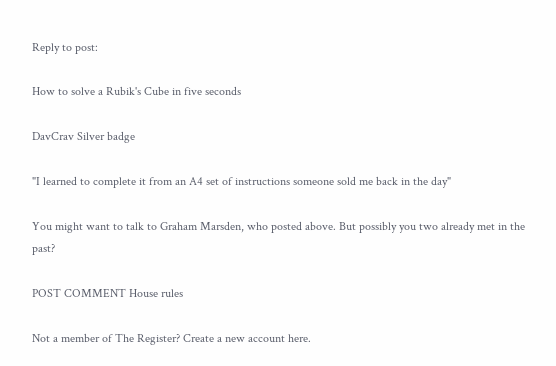Reply to post:

How to solve a Rubik's Cube in five seconds

DavCrav Silver badge

"I learned to complete it from an A4 set of instructions someone sold me back in the day"

You might want to talk to Graham Marsden, who posted above. But possibly you two already met in the past?

POST COMMENT House rules

Not a member of The Register? Create a new account here.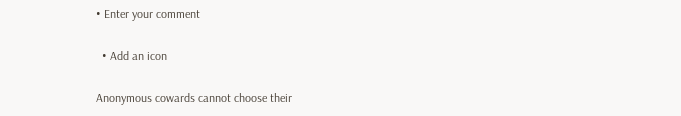• Enter your comment

  • Add an icon

Anonymous cowards cannot choose their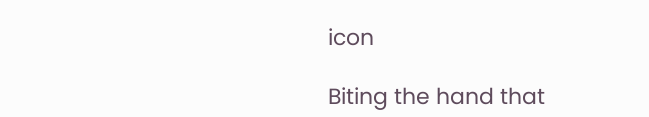icon

Biting the hand that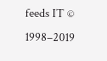feeds IT © 1998–2019